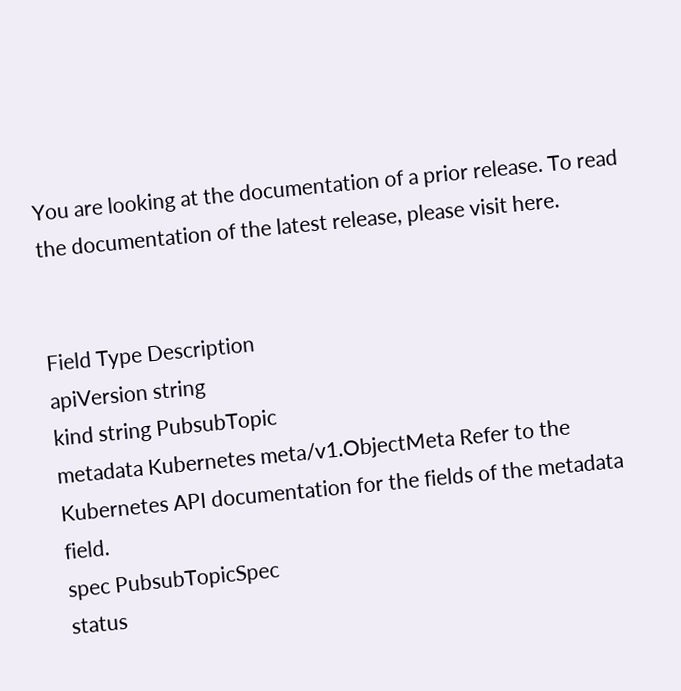You are looking at the documentation of a prior release. To read the documentation of the latest release, please visit here.


Field Type Description
apiVersion string
kind string PubsubTopic
metadata Kubernetes meta/v1.ObjectMeta Refer to the Kubernetes API documentation for the fields of the metadata field.
spec PubsubTopicSpec
status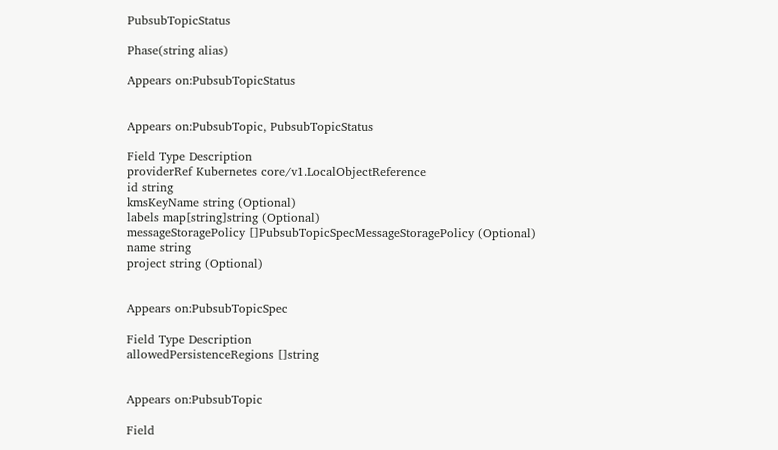PubsubTopicStatus

Phase(string alias)

Appears on:PubsubTopicStatus


Appears on:PubsubTopic, PubsubTopicStatus

Field Type Description
providerRef Kubernetes core/v1.LocalObjectReference
id string
kmsKeyName string (Optional)
labels map[string]string (Optional)
messageStoragePolicy []PubsubTopicSpecMessageStoragePolicy (Optional)
name string
project string (Optional)


Appears on:PubsubTopicSpec

Field Type Description
allowedPersistenceRegions []string


Appears on:PubsubTopic

Field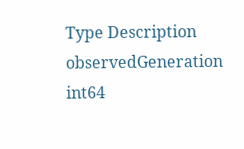Type Description
observedGeneration int64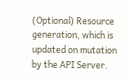(Optional) Resource generation, which is updated on mutation by the API Server.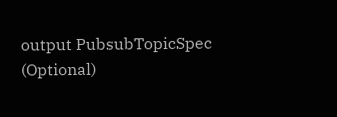output PubsubTopicSpec (Optional)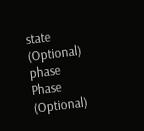state (Optional)
phase Phase (Optional)